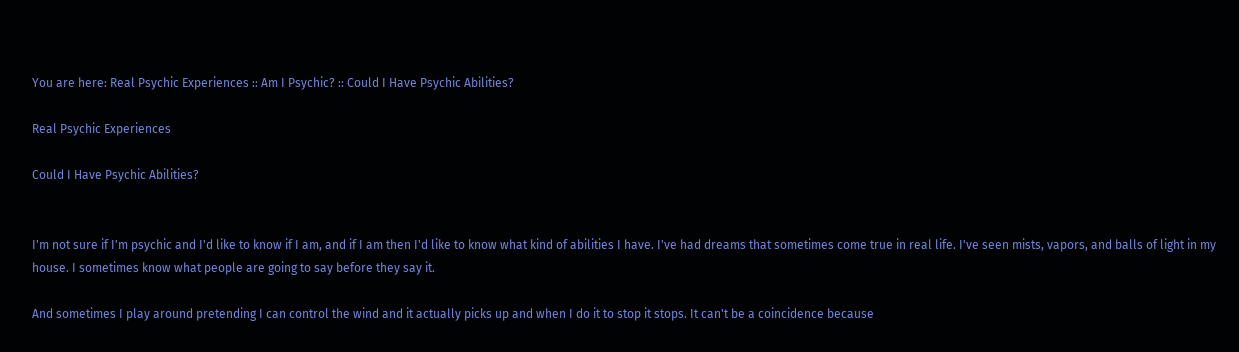You are here: Real Psychic Experiences :: Am I Psychic? :: Could I Have Psychic Abilities?

Real Psychic Experiences

Could I Have Psychic Abilities?


I'm not sure if I'm psychic and I'd like to know if I am, and if I am then I'd like to know what kind of abilities I have. I've had dreams that sometimes come true in real life. I've seen mists, vapors, and balls of light in my house. I sometimes know what people are going to say before they say it.

And sometimes I play around pretending I can control the wind and it actually picks up and when I do it to stop it stops. It can't be a coincidence because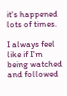it's happened lots of times.

I always feel like if I'm being watched and followed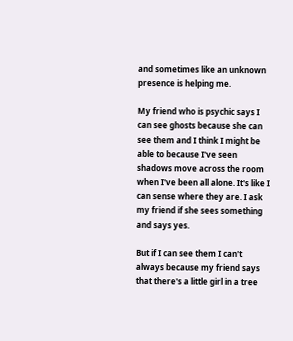and sometimes like an unknown presence is helping me.

My friend who is psychic says I can see ghosts because she can see them and I think I might be able to because I've seen shadows move across the room when I've been all alone. It's like I can sense where they are. I ask my friend if she sees something and says yes.

But if I can see them I can't always because my friend says that there's a little girl in a tree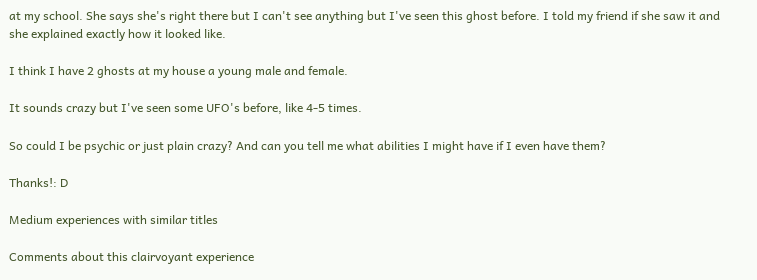at my school. She says she's right there but I can't see anything but I've seen this ghost before. I told my friend if she saw it and she explained exactly how it looked like.

I think I have 2 ghosts at my house a young male and female.

It sounds crazy but I've seen some UFO's before, like 4-5 times.

So could I be psychic or just plain crazy? And can you tell me what abilities I might have if I even have them?

Thanks!: D

Medium experiences with similar titles

Comments about this clairvoyant experience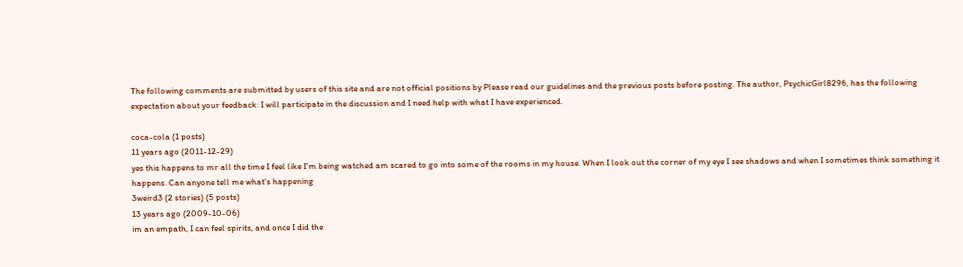The following comments are submitted by users of this site and are not official positions by Please read our guidelines and the previous posts before posting. The author, PsychicGirl8296, has the following expectation about your feedback: I will participate in the discussion and I need help with what I have experienced.

coca-cola (1 posts)
11 years ago (2011-12-29)
yes this happens to mr all the time I feel like I'm being watched am scared to go into some of the rooms in my house. When I look out the corner of my eye I see shadows and when I sometimes think something it happens. Can anyone tell me what's happening
3weird3 (2 stories) (5 posts)
13 years ago (2009-10-06)
im an empath, I can feel spirits, and once I did the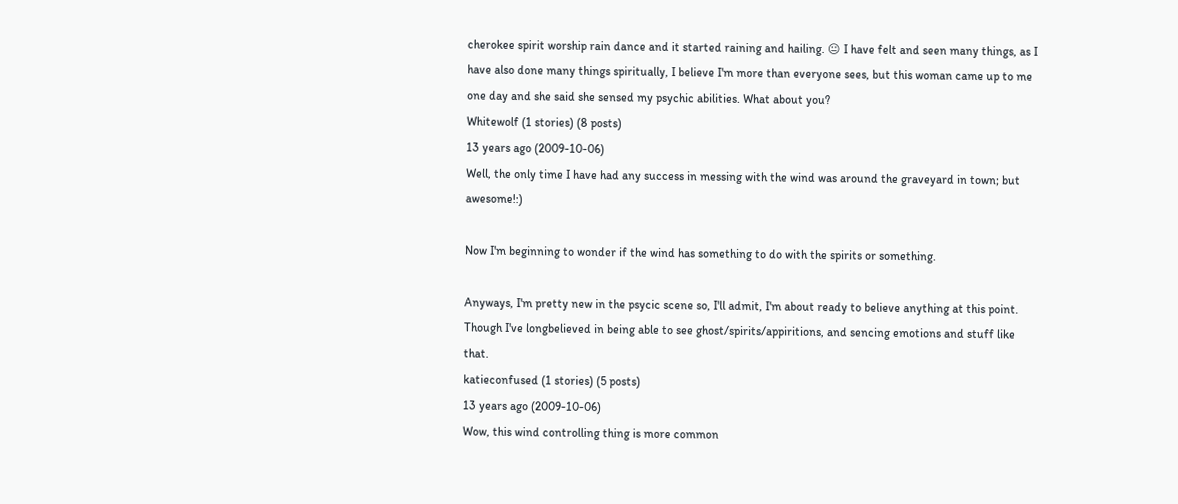cherokee spirit worship rain dance and it started raining and hailing. 😐 I have felt and seen many things, as I have also done many things spiritually, I believe I'm more than everyone sees, but this woman came up to me one day and she said she sensed my psychic abilities. What about you?
Whitewolf (1 stories) (8 posts)
13 years ago (2009-10-06)
Well, the only time I have had any success in messing with the wind was around the graveyard in town; but awesome!:)

Now I'm beginning to wonder if the wind has something to do with the spirits or something.

Anyways, I'm pretty new in the psycic scene so, I'll admit, I'm about ready to believe anything at this point. Though I've longbelieved in being able to see ghost/spirits/appiritions, and sencing emotions and stuff like that.
katieconfused (1 stories) (5 posts)
13 years ago (2009-10-06)
Wow, this wind controlling thing is more common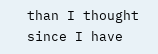than I thought since I have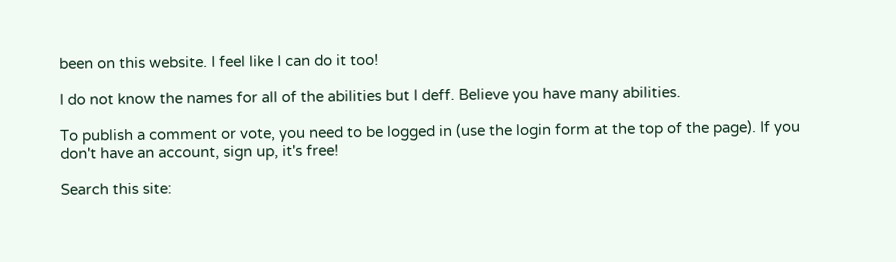been on this website. I feel like I can do it too!

I do not know the names for all of the abilities but I deff. Believe you have many abilities.

To publish a comment or vote, you need to be logged in (use the login form at the top of the page). If you don't have an account, sign up, it's free!

Search this site: